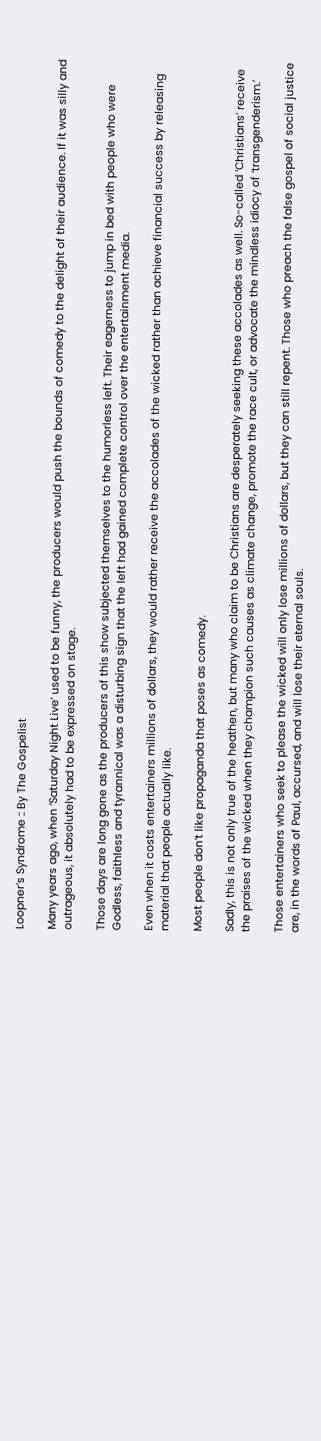Loopner’s Syndrome :: By The Gospelist

Many years ago, when ‘Saturday Night Live’ used to be funny, the producers would push the bounds of comedy to the delight of their audience. If it was silly and outrageous, it absolutely had to be expressed on stage.

Those days are long gone as the producers of this show subjected themselves to the humorless left. Their eagerness to jump in bed with people who were Godless, faithless and tyrannical was a disturbing sign that the left had gained complete control over the entertainment media.

Even when it costs entertainers millions of dollars, they would rather receive the accolades of the wicked rather than achieve financial success by releasing material that people actually like.

Most people don’t like propaganda that poses as comedy.

Sadly, this is not only true of the heathen, but many who claim to be Christians are desperately seeking these accolades as well. So-called ‘Christians’ receive the praises of the wicked when they champion such causes as climate change, promote the race cult, or advocate the mindless idiocy of ‘transgenderism.’

Those entertainers who seek to please the wicked will only lose millions of dollars, but they can still repent. Those who preach the false gospel of social justice are, in the words of Paul, accursed, and will lose their eternal souls.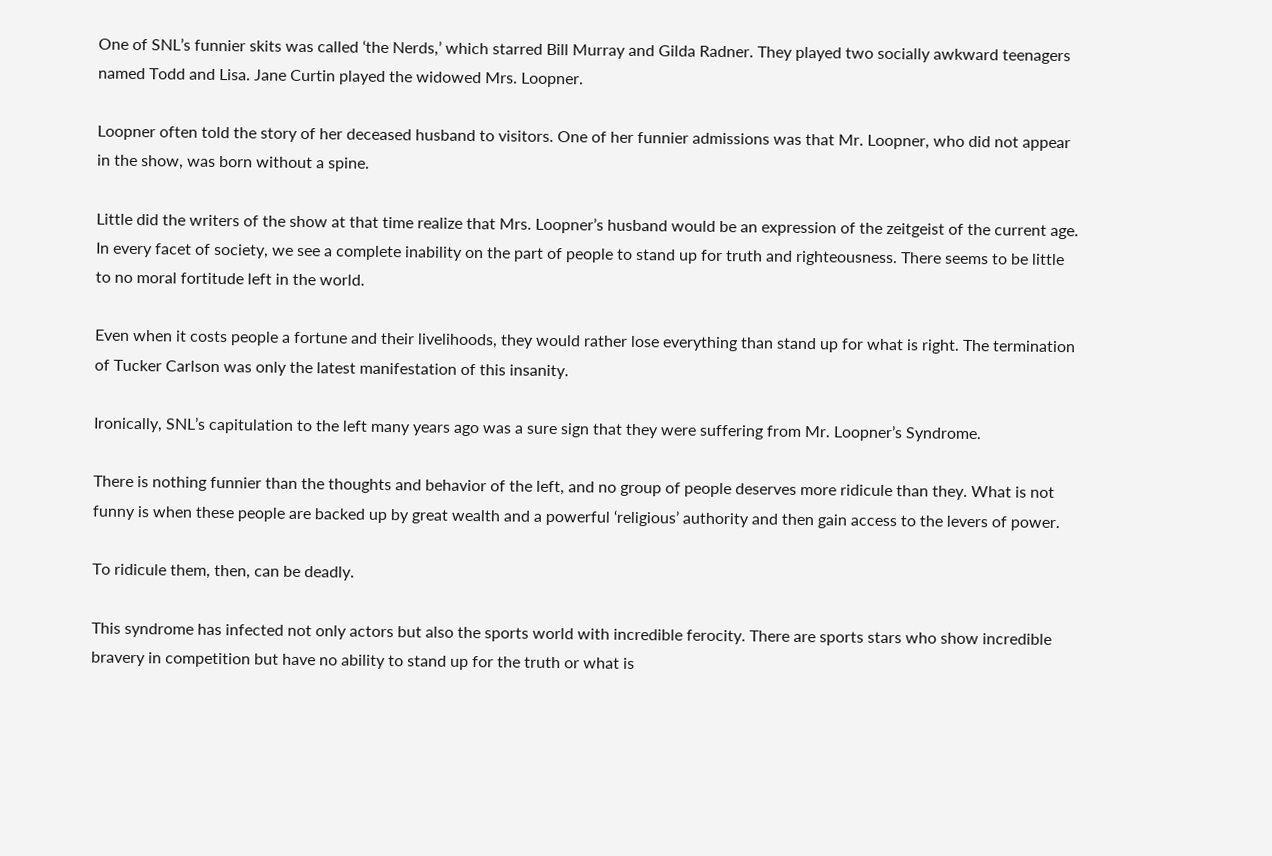One of SNL’s funnier skits was called ‘the Nerds,’ which starred Bill Murray and Gilda Radner. They played two socially awkward teenagers named Todd and Lisa. Jane Curtin played the widowed Mrs. Loopner.

Loopner often told the story of her deceased husband to visitors. One of her funnier admissions was that Mr. Loopner, who did not appear in the show, was born without a spine.

Little did the writers of the show at that time realize that Mrs. Loopner’s husband would be an expression of the zeitgeist of the current age. In every facet of society, we see a complete inability on the part of people to stand up for truth and righteousness. There seems to be little to no moral fortitude left in the world.

Even when it costs people a fortune and their livelihoods, they would rather lose everything than stand up for what is right. The termination of Tucker Carlson was only the latest manifestation of this insanity.

Ironically, SNL’s capitulation to the left many years ago was a sure sign that they were suffering from Mr. Loopner’s Syndrome.

There is nothing funnier than the thoughts and behavior of the left, and no group of people deserves more ridicule than they. What is not funny is when these people are backed up by great wealth and a powerful ‘religious’ authority and then gain access to the levers of power.

To ridicule them, then, can be deadly.

This syndrome has infected not only actors but also the sports world with incredible ferocity. There are sports stars who show incredible bravery in competition but have no ability to stand up for the truth or what is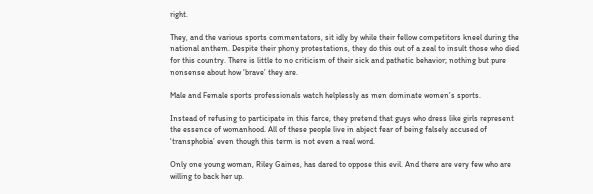right.

They, and the various sports commentators, sit idly by while their fellow competitors kneel during the national anthem. Despite their phony protestations, they do this out of a zeal to insult those who died for this country. There is little to no criticism of their sick and pathetic behavior; nothing but pure nonsense about how ‘brave’ they are.

Male and Female sports professionals watch helplessly as men dominate women’s sports.

Instead of refusing to participate in this farce, they pretend that guys who dress like girls represent the essence of womanhood. All of these people live in abject fear of being falsely accused of ‘transphobia’ even though this term is not even a real word.

Only one young woman, Riley Gaines, has dared to oppose this evil. And there are very few who are willing to back her up.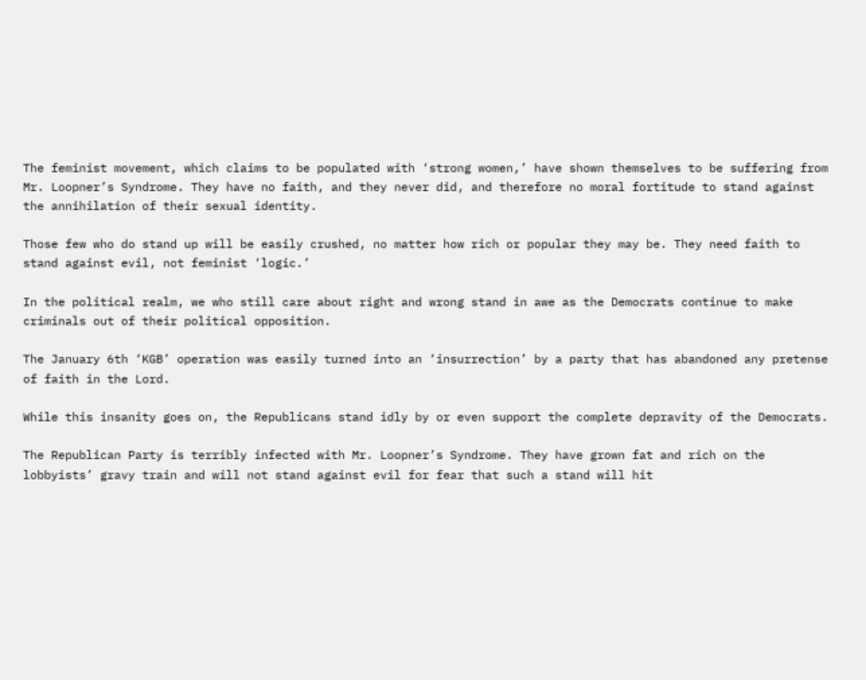The feminist movement, which claims to be populated with ‘strong women,’ have shown themselves to be suffering from Mr. Loopner’s Syndrome. They have no faith, and they never did, and therefore no moral fortitude to stand against the annihilation of their sexual identity.

Those few who do stand up will be easily crushed, no matter how rich or popular they may be. They need faith to stand against evil, not feminist ‘logic.’

In the political realm, we who still care about right and wrong stand in awe as the Democrats continue to make criminals out of their political opposition.

The January 6th ‘KGB’ operation was easily turned into an ‘insurrection’ by a party that has abandoned any pretense of faith in the Lord.

While this insanity goes on, the Republicans stand idly by or even support the complete depravity of the Democrats.

The Republican Party is terribly infected with Mr. Loopner’s Syndrome. They have grown fat and rich on the lobbyists’ gravy train and will not stand against evil for fear that such a stand will hit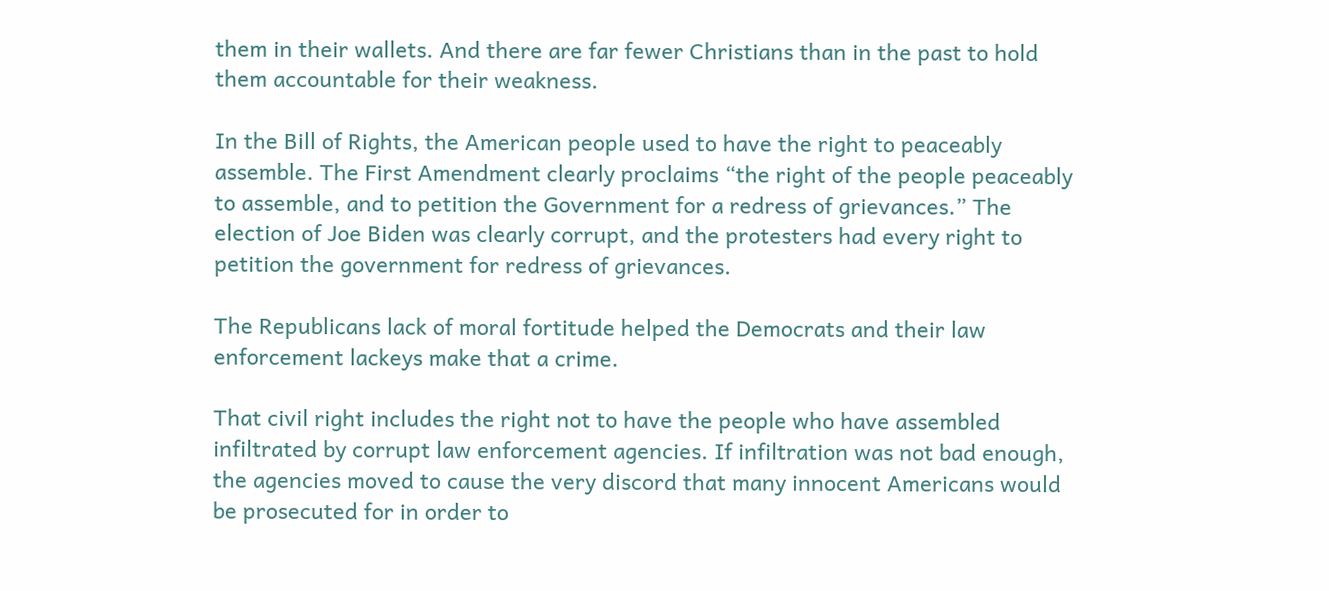them in their wallets. And there are far fewer Christians than in the past to hold them accountable for their weakness.

In the Bill of Rights, the American people used to have the right to peaceably assemble. The First Amendment clearly proclaims “the right of the people peaceably to assemble, and to petition the Government for a redress of grievances.” The election of Joe Biden was clearly corrupt, and the protesters had every right to petition the government for redress of grievances.

The Republicans lack of moral fortitude helped the Democrats and their law enforcement lackeys make that a crime.

That civil right includes the right not to have the people who have assembled infiltrated by corrupt law enforcement agencies. If infiltration was not bad enough, the agencies moved to cause the very discord that many innocent Americans would be prosecuted for in order to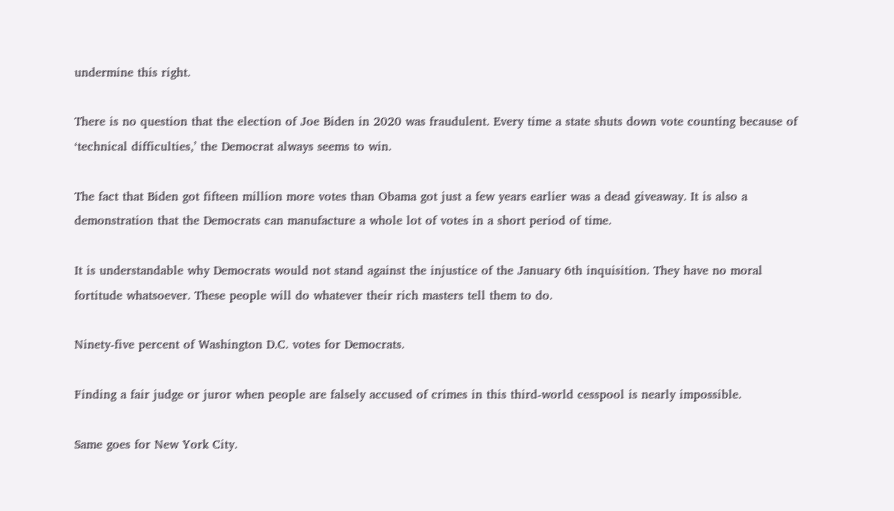undermine this right.

There is no question that the election of Joe Biden in 2020 was fraudulent. Every time a state shuts down vote counting because of ‘technical difficulties,’ the Democrat always seems to win.

The fact that Biden got fifteen million more votes than Obama got just a few years earlier was a dead giveaway. It is also a demonstration that the Democrats can manufacture a whole lot of votes in a short period of time.

It is understandable why Democrats would not stand against the injustice of the January 6th inquisition. They have no moral fortitude whatsoever. These people will do whatever their rich masters tell them to do.

Ninety-five percent of Washington D.C. votes for Democrats.

Finding a fair judge or juror when people are falsely accused of crimes in this third-world cesspool is nearly impossible.

Same goes for New York City.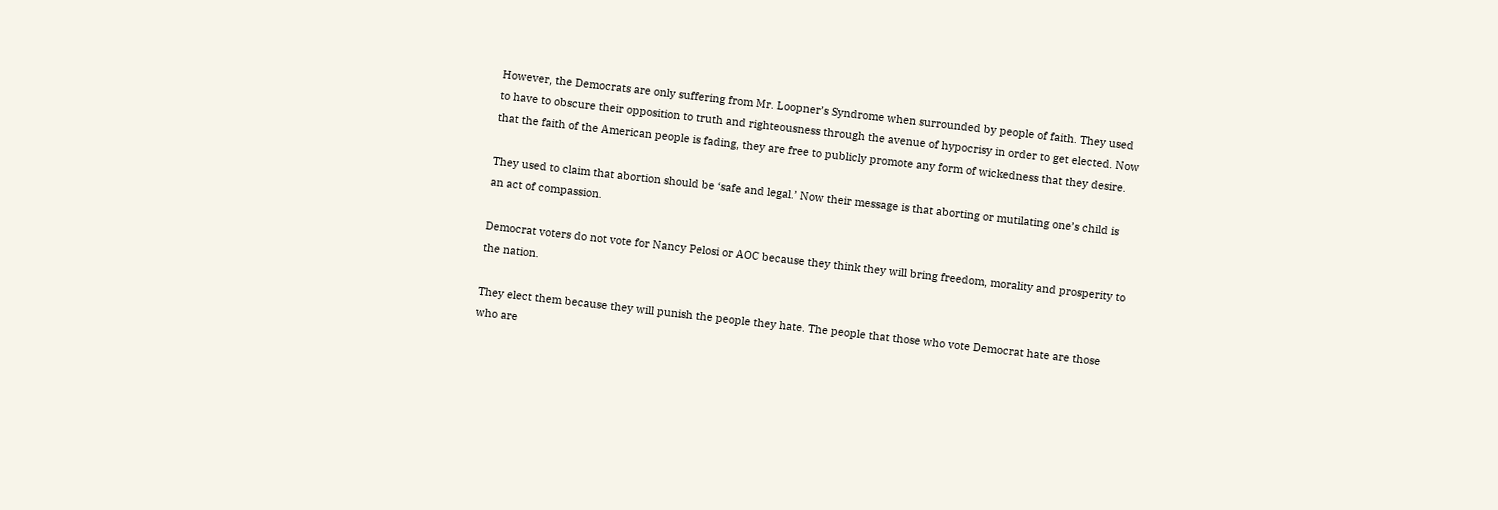However, the Democrats are only suffering from Mr. Loopner’s Syndrome when surrounded by people of faith. They used to have to obscure their opposition to truth and righteousness through the avenue of hypocrisy in order to get elected. Now that the faith of the American people is fading, they are free to publicly promote any form of wickedness that they desire.

They used to claim that abortion should be ‘safe and legal.’ Now their message is that aborting or mutilating one’s child is an act of compassion.

Democrat voters do not vote for Nancy Pelosi or AOC because they think they will bring freedom, morality and prosperity to the nation.

They elect them because they will punish the people they hate. The people that those who vote Democrat hate are those who are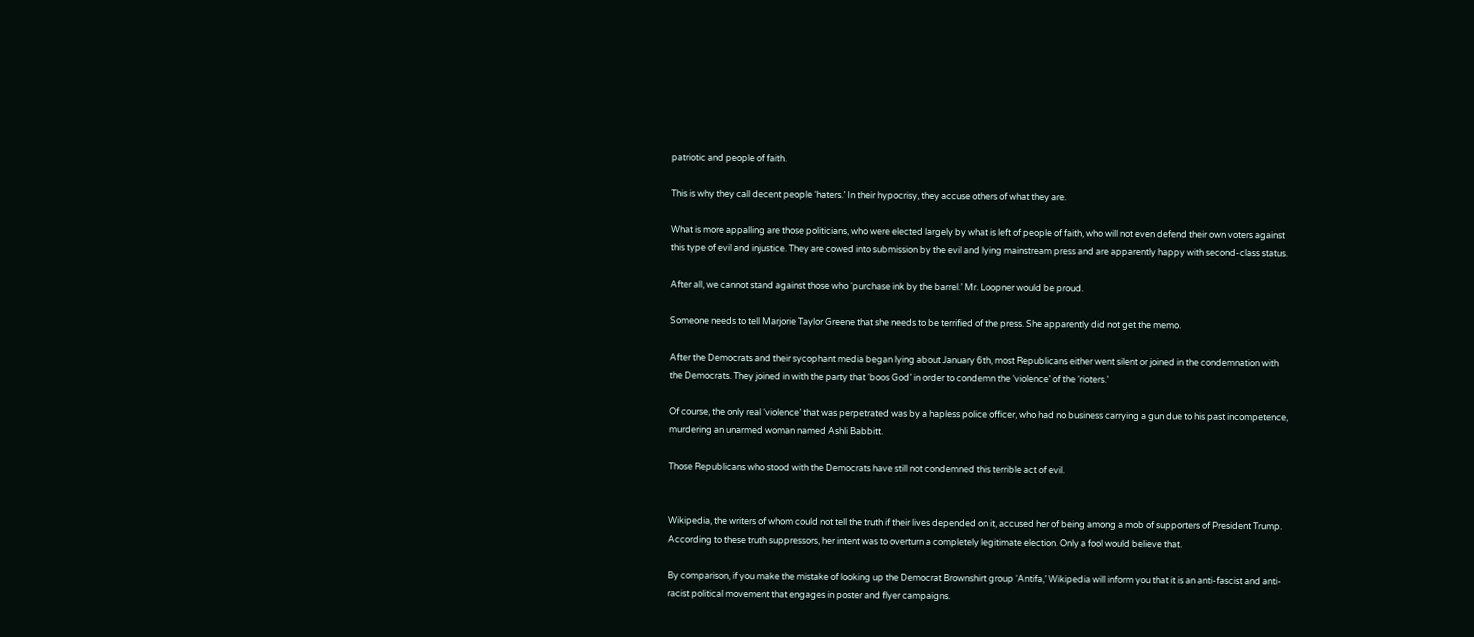patriotic and people of faith.

This is why they call decent people ‘haters.’ In their hypocrisy, they accuse others of what they are.

What is more appalling are those politicians, who were elected largely by what is left of people of faith, who will not even defend their own voters against this type of evil and injustice. They are cowed into submission by the evil and lying mainstream press and are apparently happy with second-class status.

After all, we cannot stand against those who ‘purchase ink by the barrel.’ Mr. Loopner would be proud.

Someone needs to tell Marjorie Taylor Greene that she needs to be terrified of the press. She apparently did not get the memo.

After the Democrats and their sycophant media began lying about January 6th, most Republicans either went silent or joined in the condemnation with the Democrats. They joined in with the party that ‘boos God’ in order to condemn the ‘violence’ of the ‘rioters.’

Of course, the only real ‘violence’ that was perpetrated was by a hapless police officer, who had no business carrying a gun due to his past incompetence, murdering an unarmed woman named Ashli Babbitt.

Those Republicans who stood with the Democrats have still not condemned this terrible act of evil.


Wikipedia, the writers of whom could not tell the truth if their lives depended on it, accused her of being among a mob of supporters of President Trump. According to these truth suppressors, her intent was to overturn a completely legitimate election. Only a fool would believe that.

By comparison, if you make the mistake of looking up the Democrat Brownshirt group ‘Antifa,’ Wikipedia will inform you that it is an anti-fascist and anti-racist political movement that engages in poster and flyer campaigns.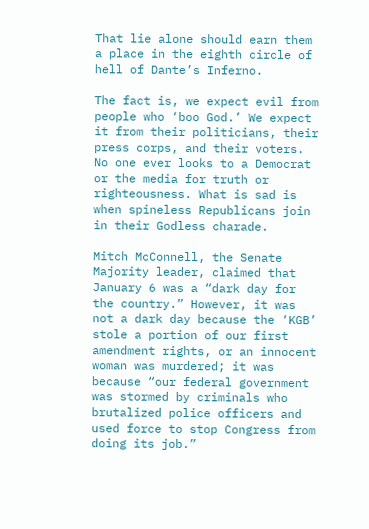That lie alone should earn them a place in the eighth circle of hell of Dante’s Inferno.

The fact is, we expect evil from people who ‘boo God.’ We expect it from their politicians, their press corps, and their voters. No one ever looks to a Democrat or the media for truth or righteousness. What is sad is when spineless Republicans join in their Godless charade.

Mitch McConnell, the Senate Majority leader, claimed that January 6 was a “dark day for the country.” However, it was not a dark day because the ‘KGB’ stole a portion of our first amendment rights, or an innocent woman was murdered; it was because “our federal government was stormed by criminals who brutalized police officers and used force to stop Congress from doing its job.”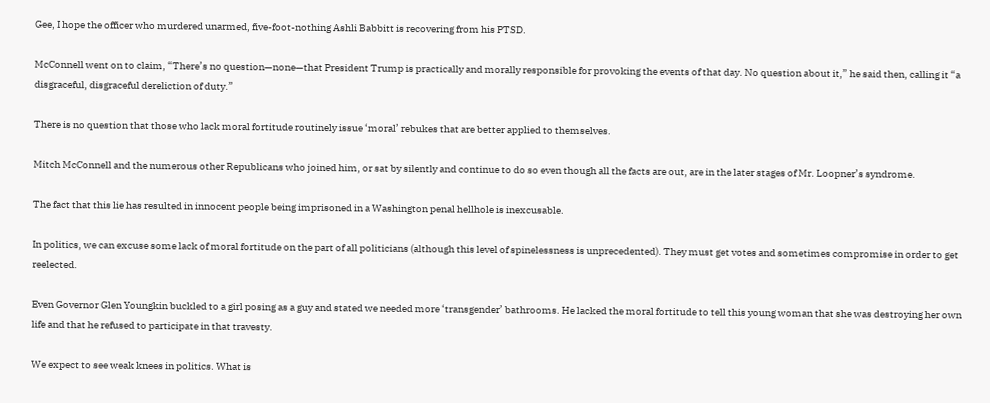Gee, I hope the officer who murdered unarmed, five-foot-nothing Ashli Babbitt is recovering from his PTSD.

McConnell went on to claim, “There’s no question—none—that President Trump is practically and morally responsible for provoking the events of that day. No question about it,” he said then, calling it “a disgraceful, disgraceful dereliction of duty.”

There is no question that those who lack moral fortitude routinely issue ‘moral’ rebukes that are better applied to themselves.

Mitch McConnell and the numerous other Republicans who joined him, or sat by silently and continue to do so even though all the facts are out, are in the later stages of Mr. Loopner’s syndrome.

The fact that this lie has resulted in innocent people being imprisoned in a Washington penal hellhole is inexcusable.

In politics, we can excuse some lack of moral fortitude on the part of all politicians (although this level of spinelessness is unprecedented). They must get votes and sometimes compromise in order to get reelected.

Even Governor Glen Youngkin buckled to a girl posing as a guy and stated we needed more ‘transgender’ bathrooms. He lacked the moral fortitude to tell this young woman that she was destroying her own life and that he refused to participate in that travesty.

We expect to see weak knees in politics. What is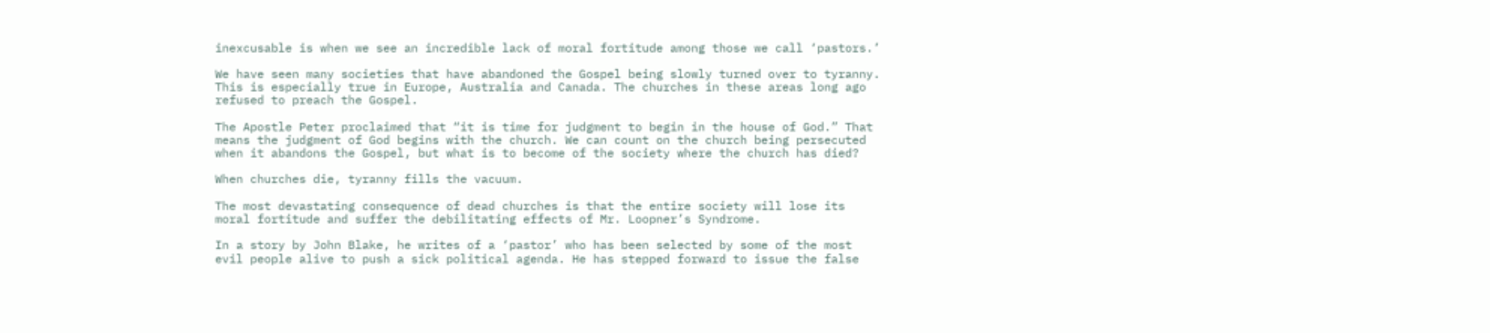inexcusable is when we see an incredible lack of moral fortitude among those we call ‘pastors.’

We have seen many societies that have abandoned the Gospel being slowly turned over to tyranny. This is especially true in Europe, Australia and Canada. The churches in these areas long ago refused to preach the Gospel.

The Apostle Peter proclaimed that “it is time for judgment to begin in the house of God.” That means the judgment of God begins with the church. We can count on the church being persecuted when it abandons the Gospel, but what is to become of the society where the church has died?

When churches die, tyranny fills the vacuum.

The most devastating consequence of dead churches is that the entire society will lose its moral fortitude and suffer the debilitating effects of Mr. Loopner’s Syndrome.

In a story by John Blake, he writes of a ‘pastor’ who has been selected by some of the most evil people alive to push a sick political agenda. He has stepped forward to issue the false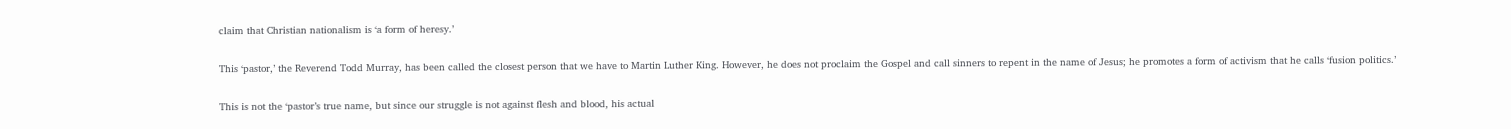claim that Christian nationalism is ‘a form of heresy.’

This ‘pastor,’ the Reverend Todd Murray, has been called the closest person that we have to Martin Luther King. However, he does not proclaim the Gospel and call sinners to repent in the name of Jesus; he promotes a form of activism that he calls ‘fusion politics.’

This is not the ‘pastor’s true name, but since our struggle is not against flesh and blood, his actual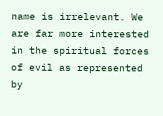name is irrelevant. We are far more interested in the spiritual forces of evil as represented by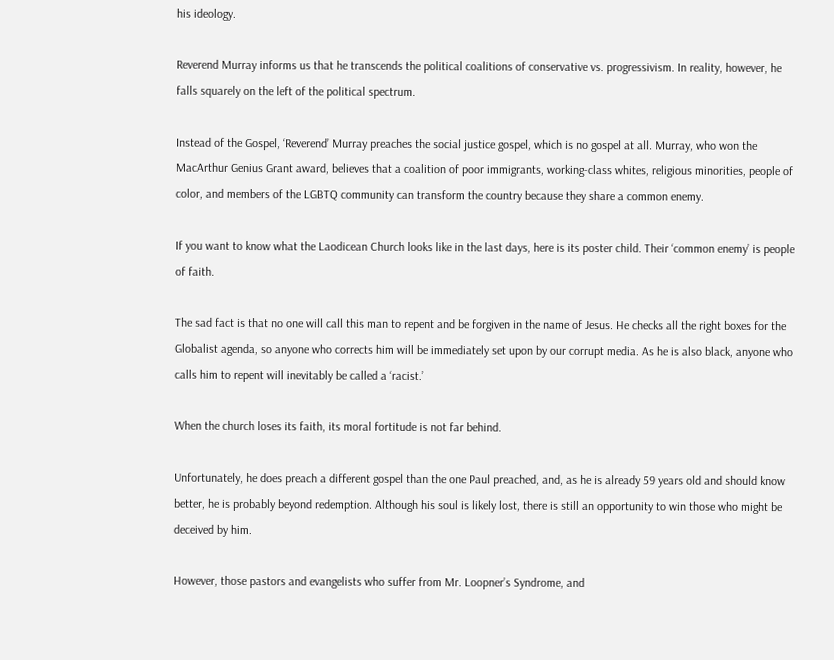his ideology.

Reverend Murray informs us that he transcends the political coalitions of conservative vs. progressivism. In reality, however, he falls squarely on the left of the political spectrum.

Instead of the Gospel, ‘Reverend’ Murray preaches the social justice gospel, which is no gospel at all. Murray, who won the MacArthur Genius Grant award, believes that a coalition of poor immigrants, working-class whites, religious minorities, people of color, and members of the LGBTQ community can transform the country because they share a common enemy.

If you want to know what the Laodicean Church looks like in the last days, here is its poster child. Their ‘common enemy’ is people of faith.

The sad fact is that no one will call this man to repent and be forgiven in the name of Jesus. He checks all the right boxes for the Globalist agenda, so anyone who corrects him will be immediately set upon by our corrupt media. As he is also black, anyone who calls him to repent will inevitably be called a ‘racist.’

When the church loses its faith, its moral fortitude is not far behind.

Unfortunately, he does preach a different gospel than the one Paul preached, and, as he is already 59 years old and should know better, he is probably beyond redemption. Although his soul is likely lost, there is still an opportunity to win those who might be deceived by him.

However, those pastors and evangelists who suffer from Mr. Loopner’s Syndrome, and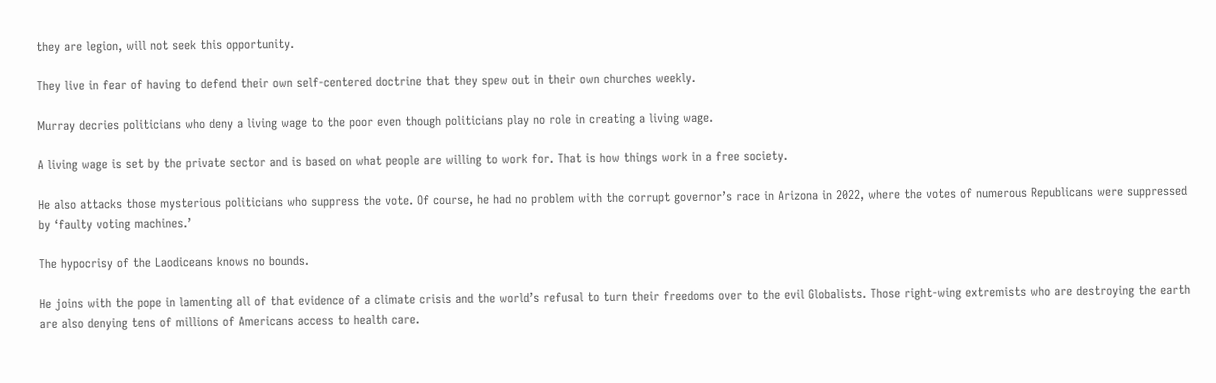they are legion, will not seek this opportunity.

They live in fear of having to defend their own self-centered doctrine that they spew out in their own churches weekly.

Murray decries politicians who deny a living wage to the poor even though politicians play no role in creating a living wage.

A living wage is set by the private sector and is based on what people are willing to work for. That is how things work in a free society.

He also attacks those mysterious politicians who suppress the vote. Of course, he had no problem with the corrupt governor’s race in Arizona in 2022, where the votes of numerous Republicans were suppressed by ‘faulty voting machines.’

The hypocrisy of the Laodiceans knows no bounds.

He joins with the pope in lamenting all of that evidence of a climate crisis and the world’s refusal to turn their freedoms over to the evil Globalists. Those right-wing extremists who are destroying the earth are also denying tens of millions of Americans access to health care.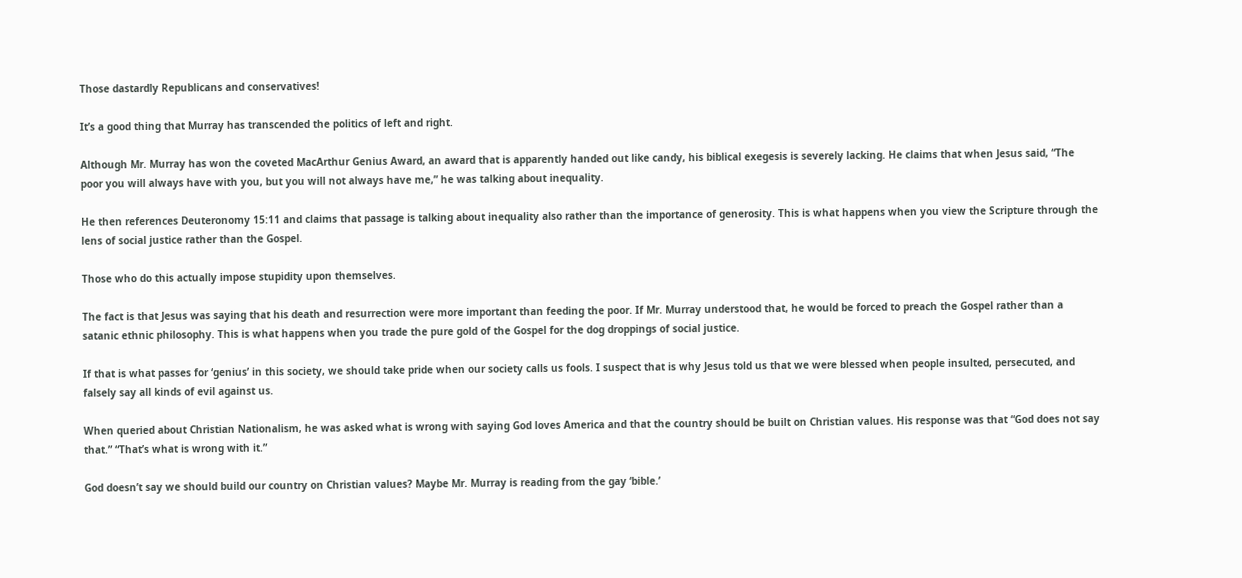Those dastardly Republicans and conservatives!

It’s a good thing that Murray has transcended the politics of left and right.

Although Mr. Murray has won the coveted MacArthur Genius Award, an award that is apparently handed out like candy, his biblical exegesis is severely lacking. He claims that when Jesus said, “The poor you will always have with you, but you will not always have me,” he was talking about inequality.

He then references Deuteronomy 15:11 and claims that passage is talking about inequality also rather than the importance of generosity. This is what happens when you view the Scripture through the lens of social justice rather than the Gospel.

Those who do this actually impose stupidity upon themselves.

The fact is that Jesus was saying that his death and resurrection were more important than feeding the poor. If Mr. Murray understood that, he would be forced to preach the Gospel rather than a satanic ethnic philosophy. This is what happens when you trade the pure gold of the Gospel for the dog droppings of social justice.

If that is what passes for ‘genius’ in this society, we should take pride when our society calls us fools. I suspect that is why Jesus told us that we were blessed when people insulted, persecuted, and falsely say all kinds of evil against us.

When queried about Christian Nationalism, he was asked what is wrong with saying God loves America and that the country should be built on Christian values. His response was that “God does not say that.” “That’s what is wrong with it.”

God doesn’t say we should build our country on Christian values? Maybe Mr. Murray is reading from the gay ‘bible.’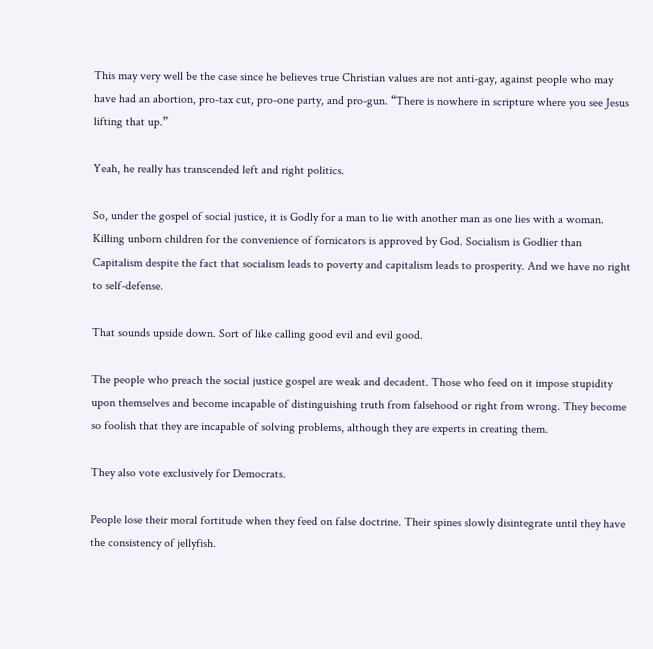This may very well be the case since he believes true Christian values are not anti-gay, against people who may have had an abortion, pro-tax cut, pro-one party, and pro-gun. “There is nowhere in scripture where you see Jesus lifting that up.”

Yeah, he really has transcended left and right politics.

So, under the gospel of social justice, it is Godly for a man to lie with another man as one lies with a woman. Killing unborn children for the convenience of fornicators is approved by God. Socialism is Godlier than Capitalism despite the fact that socialism leads to poverty and capitalism leads to prosperity. And we have no right to self-defense.

That sounds upside down. Sort of like calling good evil and evil good.

The people who preach the social justice gospel are weak and decadent. Those who feed on it impose stupidity upon themselves and become incapable of distinguishing truth from falsehood or right from wrong. They become so foolish that they are incapable of solving problems, although they are experts in creating them.

They also vote exclusively for Democrats.

People lose their moral fortitude when they feed on false doctrine. Their spines slowly disintegrate until they have the consistency of jellyfish.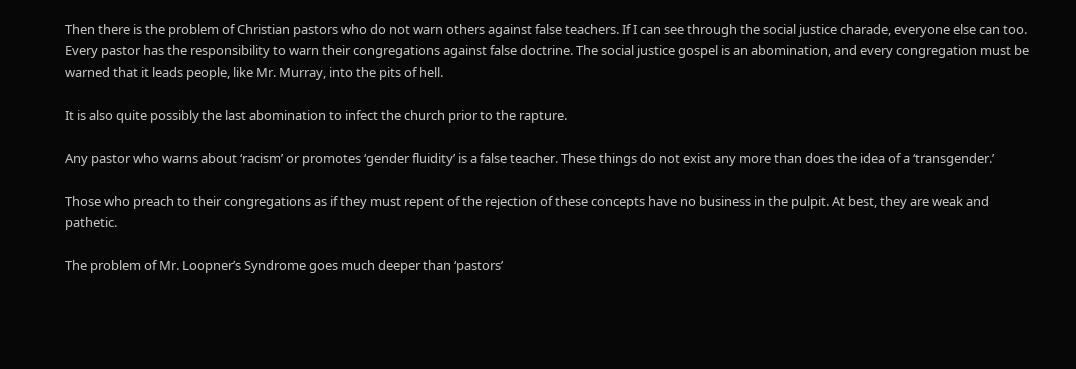Then there is the problem of Christian pastors who do not warn others against false teachers. If I can see through the social justice charade, everyone else can too. Every pastor has the responsibility to warn their congregations against false doctrine. The social justice gospel is an abomination, and every congregation must be warned that it leads people, like Mr. Murray, into the pits of hell.

It is also quite possibly the last abomination to infect the church prior to the rapture.

Any pastor who warns about ‘racism’ or promotes ‘gender fluidity’ is a false teacher. These things do not exist any more than does the idea of a ‘transgender.’

Those who preach to their congregations as if they must repent of the rejection of these concepts have no business in the pulpit. At best, they are weak and pathetic.

The problem of Mr. Loopner’s Syndrome goes much deeper than ‘pastors’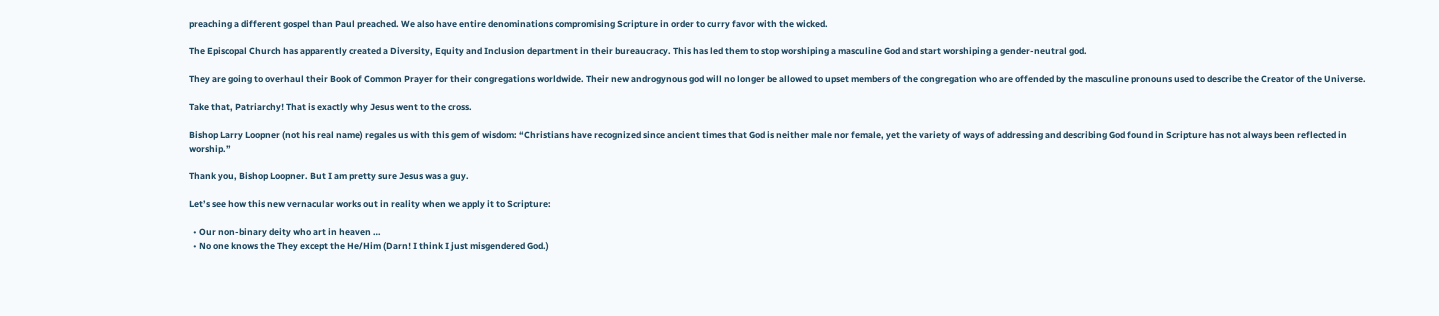preaching a different gospel than Paul preached. We also have entire denominations compromising Scripture in order to curry favor with the wicked.

The Episcopal Church has apparently created a Diversity, Equity and Inclusion department in their bureaucracy. This has led them to stop worshiping a masculine God and start worshiping a gender-neutral god.

They are going to overhaul their Book of Common Prayer for their congregations worldwide. Their new androgynous god will no longer be allowed to upset members of the congregation who are offended by the masculine pronouns used to describe the Creator of the Universe.

Take that, Patriarchy! That is exactly why Jesus went to the cross.

Bishop Larry Loopner (not his real name) regales us with this gem of wisdom: “Christians have recognized since ancient times that God is neither male nor female, yet the variety of ways of addressing and describing God found in Scripture has not always been reflected in worship.”

Thank you, Bishop Loopner. But I am pretty sure Jesus was a guy.

Let’s see how this new vernacular works out in reality when we apply it to Scripture:

  • Our non-binary deity who art in heaven …
  • No one knows the They except the He/Him (Darn! I think I just misgendered God.)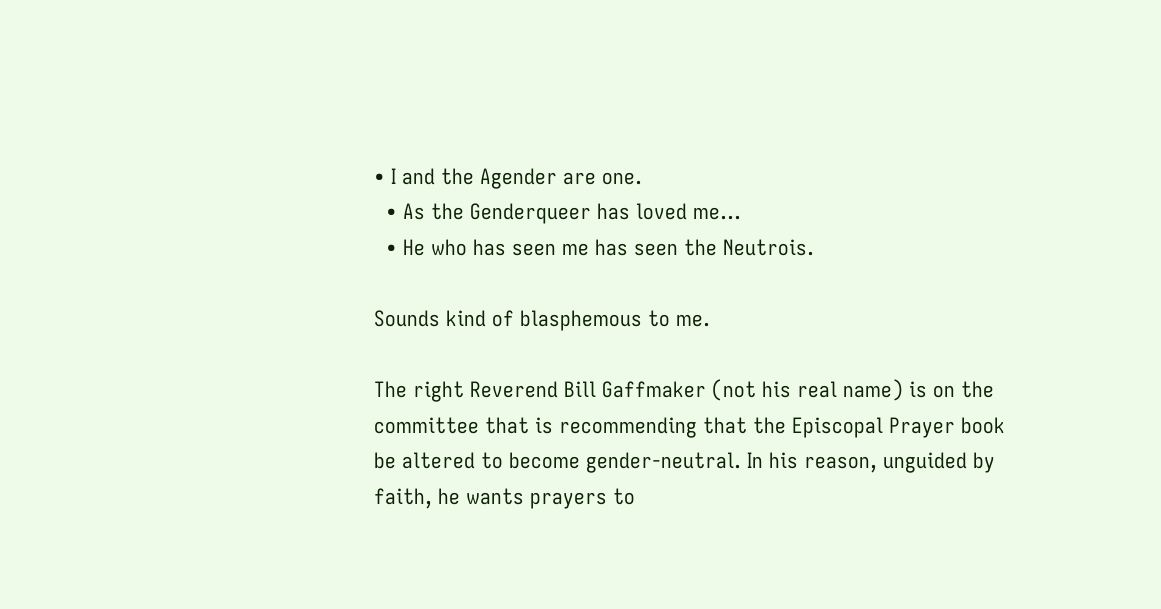• I and the Agender are one.
  • As the Genderqueer has loved me…
  • He who has seen me has seen the Neutrois.

Sounds kind of blasphemous to me.

The right Reverend Bill Gaffmaker (not his real name) is on the committee that is recommending that the Episcopal Prayer book be altered to become gender-neutral. In his reason, unguided by faith, he wants prayers to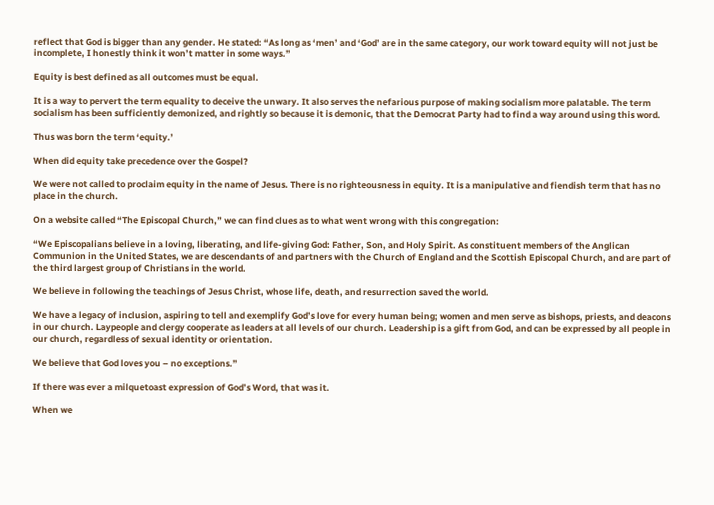reflect that God is bigger than any gender. He stated: “As long as ‘men’ and ‘God’ are in the same category, our work toward equity will not just be incomplete, I honestly think it won’t matter in some ways.”

Equity is best defined as all outcomes must be equal.

It is a way to pervert the term equality to deceive the unwary. It also serves the nefarious purpose of making socialism more palatable. The term socialism has been sufficiently demonized, and rightly so because it is demonic, that the Democrat Party had to find a way around using this word.

Thus was born the term ‘equity.’

When did equity take precedence over the Gospel?

We were not called to proclaim equity in the name of Jesus. There is no righteousness in equity. It is a manipulative and fiendish term that has no place in the church.

On a website called “The Episcopal Church,” we can find clues as to what went wrong with this congregation:

“We Episcopalians believe in a loving, liberating, and life-giving God: Father, Son, and Holy Spirit. As constituent members of the Anglican Communion in the United States, we are descendants of and partners with the Church of England and the Scottish Episcopal Church, and are part of the third largest group of Christians in the world.

We believe in following the teachings of Jesus Christ, whose life, death, and resurrection saved the world.

We have a legacy of inclusion, aspiring to tell and exemplify God’s love for every human being; women and men serve as bishops, priests, and deacons in our church. Laypeople and clergy cooperate as leaders at all levels of our church. Leadership is a gift from God, and can be expressed by all people in our church, regardless of sexual identity or orientation.

We believe that God loves you – no exceptions.”

If there was ever a milquetoast expression of God’s Word, that was it.

When we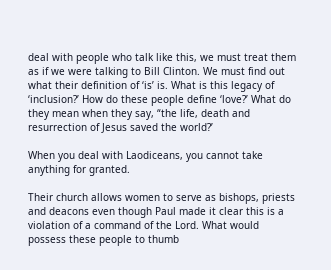deal with people who talk like this, we must treat them as if we were talking to Bill Clinton. We must find out what their definition of ‘is’ is. What is this legacy of ‘inclusion?’ How do these people define ‘love?’ What do they mean when they say, “the life, death and resurrection of Jesus saved the world?’

When you deal with Laodiceans, you cannot take anything for granted.

Their church allows women to serve as bishops, priests and deacons even though Paul made it clear this is a violation of a command of the Lord. What would possess these people to thumb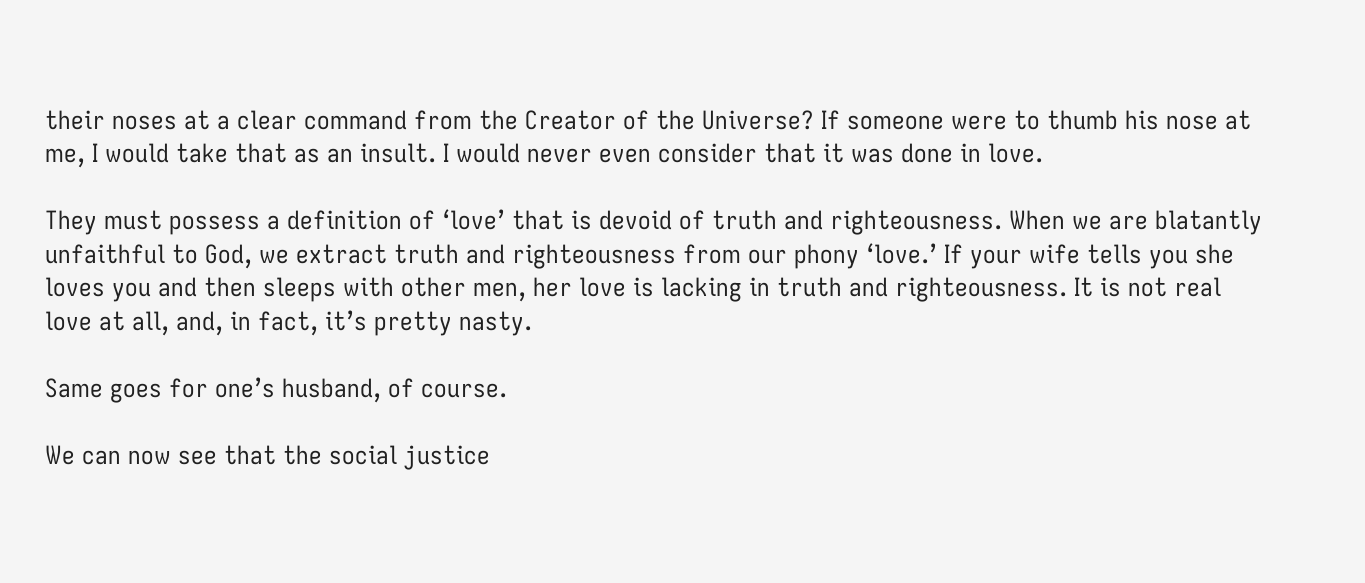their noses at a clear command from the Creator of the Universe? If someone were to thumb his nose at me, I would take that as an insult. I would never even consider that it was done in love.

They must possess a definition of ‘love’ that is devoid of truth and righteousness. When we are blatantly unfaithful to God, we extract truth and righteousness from our phony ‘love.’ If your wife tells you she loves you and then sleeps with other men, her love is lacking in truth and righteousness. It is not real love at all, and, in fact, it’s pretty nasty.

Same goes for one’s husband, of course.

We can now see that the social justice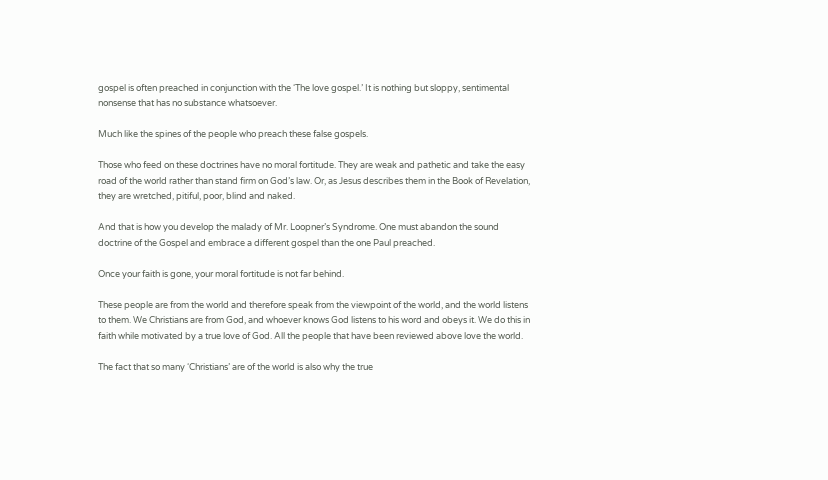gospel is often preached in conjunction with the ‘The love gospel.’ It is nothing but sloppy, sentimental nonsense that has no substance whatsoever.

Much like the spines of the people who preach these false gospels.

Those who feed on these doctrines have no moral fortitude. They are weak and pathetic and take the easy road of the world rather than stand firm on God’s law. Or, as Jesus describes them in the Book of Revelation, they are wretched, pitiful, poor, blind and naked.

And that is how you develop the malady of Mr. Loopner’s Syndrome. One must abandon the sound doctrine of the Gospel and embrace a different gospel than the one Paul preached.

Once your faith is gone, your moral fortitude is not far behind.

These people are from the world and therefore speak from the viewpoint of the world, and the world listens to them. We Christians are from God, and whoever knows God listens to his word and obeys it. We do this in faith while motivated by a true love of God. All the people that have been reviewed above love the world.

The fact that so many ‘Christians’ are of the world is also why the true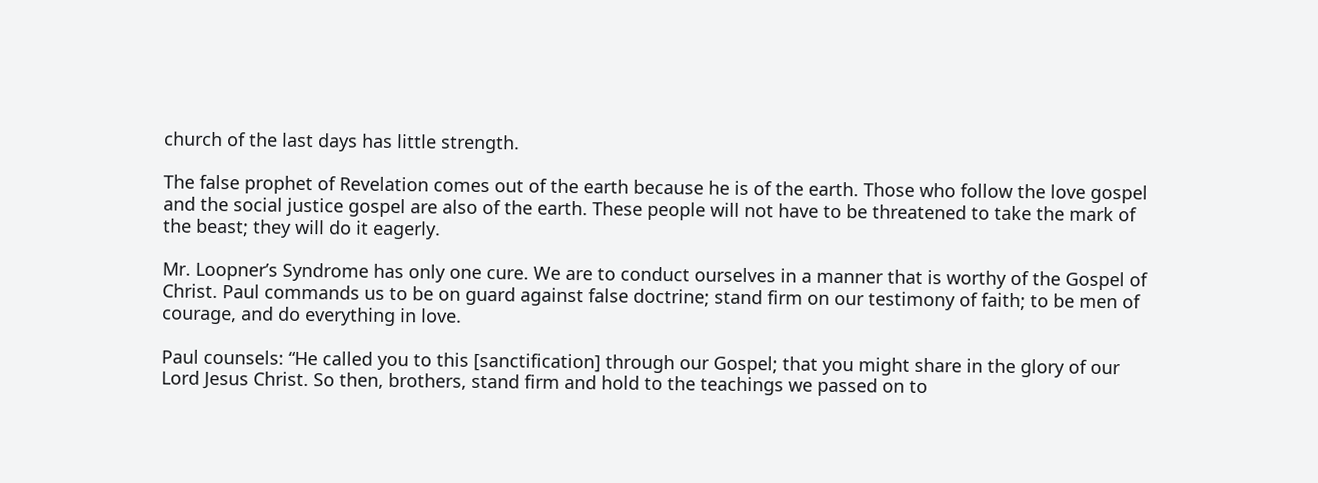church of the last days has little strength.

The false prophet of Revelation comes out of the earth because he is of the earth. Those who follow the love gospel and the social justice gospel are also of the earth. These people will not have to be threatened to take the mark of the beast; they will do it eagerly.

Mr. Loopner’s Syndrome has only one cure. We are to conduct ourselves in a manner that is worthy of the Gospel of Christ. Paul commands us to be on guard against false doctrine; stand firm on our testimony of faith; to be men of courage, and do everything in love.

Paul counsels: “He called you to this [sanctification] through our Gospel; that you might share in the glory of our Lord Jesus Christ. So then, brothers, stand firm and hold to the teachings we passed on to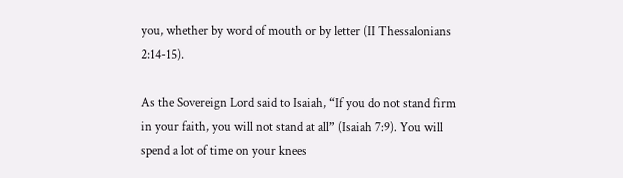you, whether by word of mouth or by letter (II Thessalonians 2:14-15).

As the Sovereign Lord said to Isaiah, “If you do not stand firm in your faith, you will not stand at all” (Isaiah 7:9). You will spend a lot of time on your knees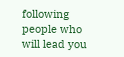following people who will lead you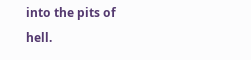into the pits of hell.